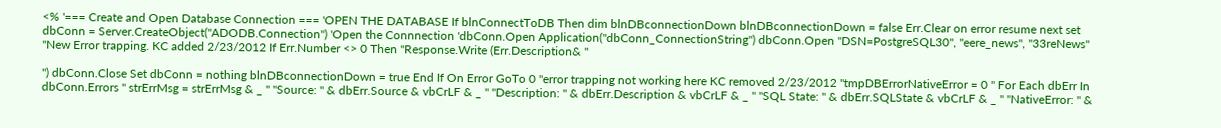<% '=== Create and Open Database Connection === 'OPEN THE DATABASE If blnConnectToDB Then dim blnDBconnectionDown blnDBconnectionDown = false Err.Clear on error resume next set dbConn = Server.CreateObject("ADODB.Connection") 'Open the Connnection 'dbConn.Open Application("dbConn_ConnectionString") dbConn.Open "DSN=PostgreSQL30", "eere_news", "33reNews" ''New Error trapping. KC added 2/23/2012 If Err.Number <> 0 Then ''Response.Write (Err.Description& "

") dbConn.Close Set dbConn = nothing blnDBconnectionDown = true End If On Error GoTo 0 ''error trapping not working here KC removed 2/23/2012 ''tmpDBErrorNativeError = 0 '' For Each dbErr In dbConn.Errors '' strErrMsg = strErrMsg & _ '' "Source: " & dbErr.Source & vbCrLF & _ '' "Description: " & dbErr.Description & vbCrLF & _ '' "SQL State: " & dbErr.SQLState & vbCrLF & _ '' "NativeError: " &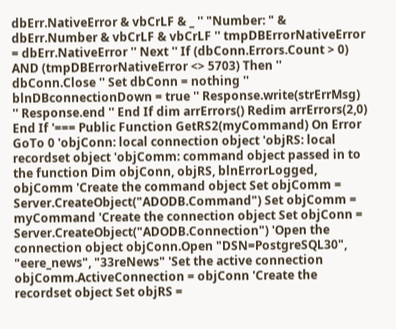dbErr.NativeError & vbCrLF & _ '' "Number: " & dbErr.Number & vbCrLF & vbCrLF '' tmpDBErrorNativeError = dbErr.NativeError '' Next '' If (dbConn.Errors.Count > 0) AND (tmpDBErrorNativeError <> 5703) Then '' dbConn.Close '' Set dbConn = nothing '' blnDBconnectionDown = true '' Response.write(strErrMsg) '' Response.end '' End If dim arrErrors() Redim arrErrors(2,0) End If '=== Public Function GetRS2(myCommand) On Error GoTo 0 'objConn: local connection object 'objRS: local recordset object 'objComm: command object passed in to the function Dim objConn, objRS, blnErrorLogged, objComm 'Create the command object Set objComm = Server.CreateObject("ADODB.Command") Set objComm = myCommand 'Create the connection object Set objConn = Server.CreateObject("ADODB.Connection") 'Open the connection object objConn.Open "DSN=PostgreSQL30", "eere_news", "33reNews" 'Set the active connection objComm.ActiveConnection = objConn 'Create the recordset object Set objRS =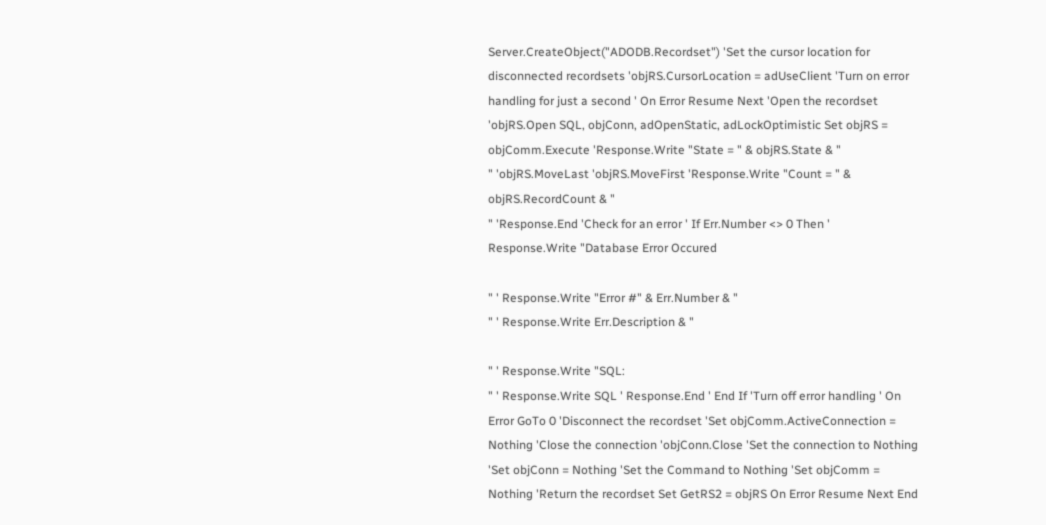Server.CreateObject("ADODB.Recordset") 'Set the cursor location for disconnected recordsets 'objRS.CursorLocation = adUseClient 'Turn on error handling for just a second ' On Error Resume Next 'Open the recordset 'objRS.Open SQL, objConn, adOpenStatic, adLockOptimistic Set objRS = objComm.Execute 'Response.Write "State = " & objRS.State & "
" 'objRS.MoveLast 'objRS.MoveFirst 'Response.Write "Count = " & objRS.RecordCount & "
" 'Response.End 'Check for an error ' If Err.Number <> 0 Then ' Response.Write "Database Error Occured

" ' Response.Write "Error #" & Err.Number & "
" ' Response.Write Err.Description & "

" ' Response.Write "SQL:
" ' Response.Write SQL ' Response.End ' End If 'Turn off error handling ' On Error GoTo 0 'Disconnect the recordset 'Set objComm.ActiveConnection = Nothing 'Close the connection 'objConn.Close 'Set the connection to Nothing 'Set objConn = Nothing 'Set the Command to Nothing 'Set objComm = Nothing 'Return the recordset Set GetRS2 = objRS On Error Resume Next End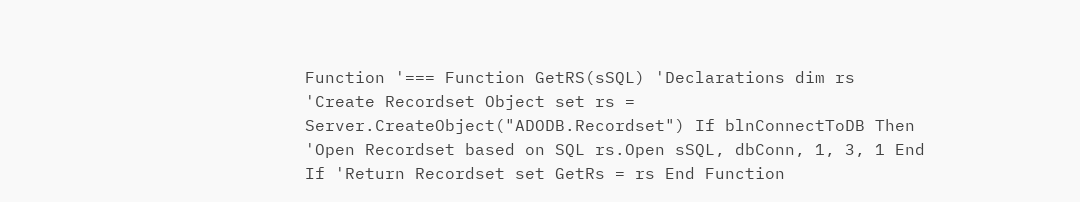Function '=== Function GetRS(sSQL) 'Declarations dim rs 'Create Recordset Object set rs = Server.CreateObject("ADODB.Recordset") If blnConnectToDB Then 'Open Recordset based on SQL rs.Open sSQL, dbConn, 1, 3, 1 End If 'Return Recordset set GetRs = rs End Function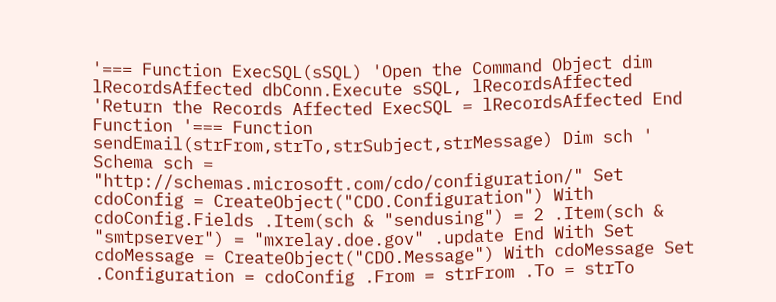'=== Function ExecSQL(sSQL) 'Open the Command Object dim lRecordsAffected dbConn.Execute sSQL, lRecordsAffected 'Return the Records Affected ExecSQL = lRecordsAffected End Function '=== Function sendEmail(strFrom,strTo,strSubject,strMessage) Dim sch ' Schema sch = "http://schemas.microsoft.com/cdo/configuration/" Set cdoConfig = CreateObject("CDO.Configuration") With cdoConfig.Fields .Item(sch & "sendusing") = 2 .Item(sch & "smtpserver") = "mxrelay.doe.gov" .update End With Set cdoMessage = CreateObject("CDO.Message") With cdoMessage Set .Configuration = cdoConfig .From = strFrom .To = strTo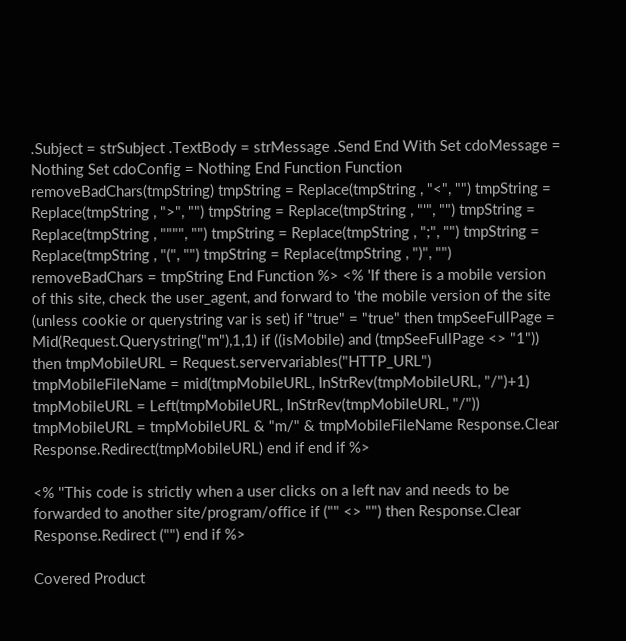.Subject = strSubject .TextBody = strMessage .Send End With Set cdoMessage = Nothing Set cdoConfig = Nothing End Function Function removeBadChars(tmpString) tmpString = Replace(tmpString , "<", "") tmpString = Replace(tmpString , ">", "") tmpString = Replace(tmpString , "'", "") tmpString = Replace(tmpString , """", "") tmpString = Replace(tmpString , ";", "") tmpString = Replace(tmpString , "(", "") tmpString = Replace(tmpString , ")", "") removeBadChars = tmpString End Function %> <% 'If there is a mobile version of this site, check the user_agent, and forward to 'the mobile version of the site (unless cookie or querystring var is set) if "true" = "true" then tmpSeeFullPage = Mid(Request.Querystring("m"),1,1) if ((isMobile) and (tmpSeeFullPage <> "1")) then tmpMobileURL = Request.servervariables("HTTP_URL") tmpMobileFileName = mid(tmpMobileURL, InStrRev(tmpMobileURL, "/")+1) tmpMobileURL = Left(tmpMobileURL, InStrRev(tmpMobileURL, "/")) tmpMobileURL = tmpMobileURL & "m/" & tmpMobileFileName Response.Clear Response.Redirect(tmpMobileURL) end if end if %>

<% ''This code is strictly when a user clicks on a left nav and needs to be forwarded to another site/program/office if ("" <> "") then Response.Clear Response.Redirect ("") end if %>

Covered Product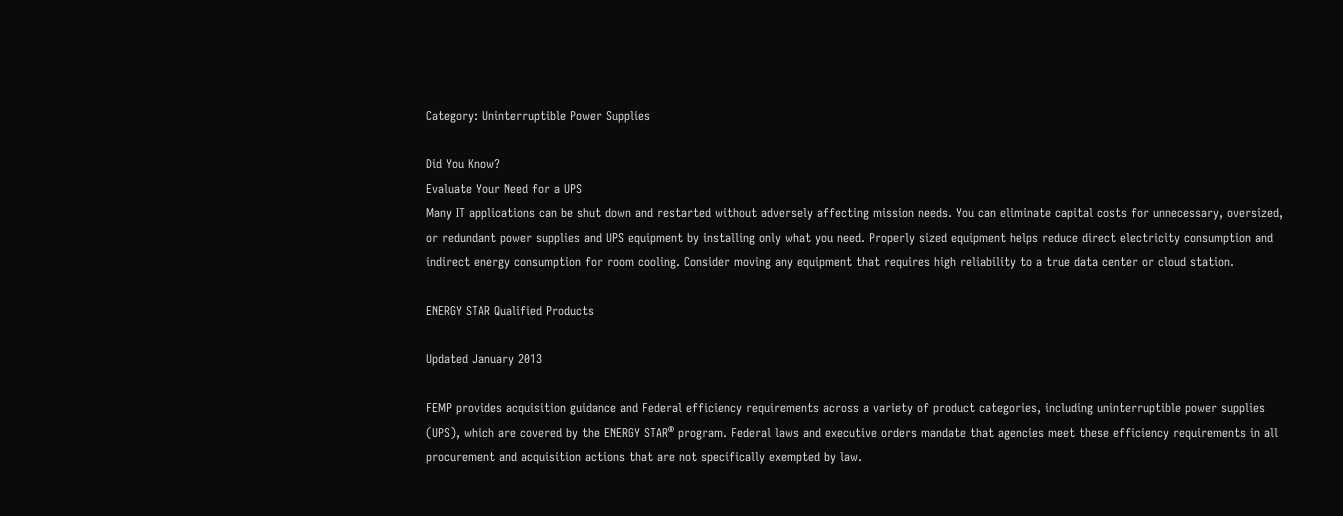Category: Uninterruptible Power Supplies

Did You Know?
Evaluate Your Need for a UPS
Many IT applications can be shut down and restarted without adversely affecting mission needs. You can eliminate capital costs for unnecessary, oversized, or redundant power supplies and UPS equipment by installing only what you need. Properly sized equipment helps reduce direct electricity consumption and indirect energy consumption for room cooling. Consider moving any equipment that requires high reliability to a true data center or cloud station.

ENERGY STAR Qualified Products

Updated January 2013

FEMP provides acquisition guidance and Federal efficiency requirements across a variety of product categories, including uninterruptible power supplies (UPS), which are covered by the ENERGY STAR® program. Federal laws and executive orders mandate that agencies meet these efficiency requirements in all procurement and acquisition actions that are not specifically exempted by law.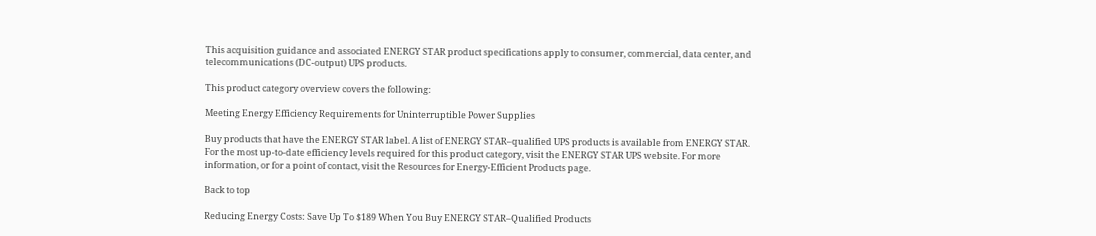This acquisition guidance and associated ENERGY STAR product specifications apply to consumer, commercial, data center, and telecommunications (DC-output) UPS products.

This product category overview covers the following:

Meeting Energy Efficiency Requirements for Uninterruptible Power Supplies

Buy products that have the ENERGY STAR label. A list of ENERGY STAR–qualified UPS products is available from ENERGY STAR. For the most up-to-date efficiency levels required for this product category, visit the ENERGY STAR UPS website. For more information, or for a point of contact, visit the Resources for Energy-Efficient Products page.

Back to top

Reducing Energy Costs: Save Up To $189 When You Buy ENERGY STAR–Qualified Products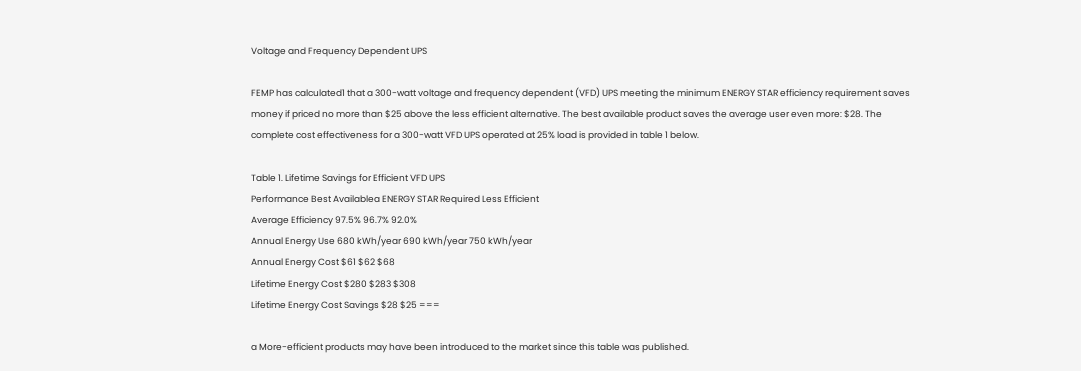Voltage and Frequency Dependent UPS

FEMP has calculated1 that a 300-watt voltage and frequency dependent (VFD) UPS meeting the minimum ENERGY STAR efficiency requirement saves money if priced no more than $25 above the less efficient alternative. The best available product saves the average user even more: $28. The complete cost effectiveness for a 300-watt VFD UPS operated at 25% load is provided in table 1 below.

Table 1. Lifetime Savings for Efficient VFD UPS
Performance Best Availablea ENERGY STAR Required Less Efficient
Average Efficiency 97.5% 96.7% 92.0%
Annual Energy Use 680 kWh/year 690 kWh/year 750 kWh/year
Annual Energy Cost $61 $62 $68
Lifetime Energy Cost $280 $283 $308
Lifetime Energy Cost Savings $28 $25 ===

a More-efficient products may have been introduced to the market since this table was published.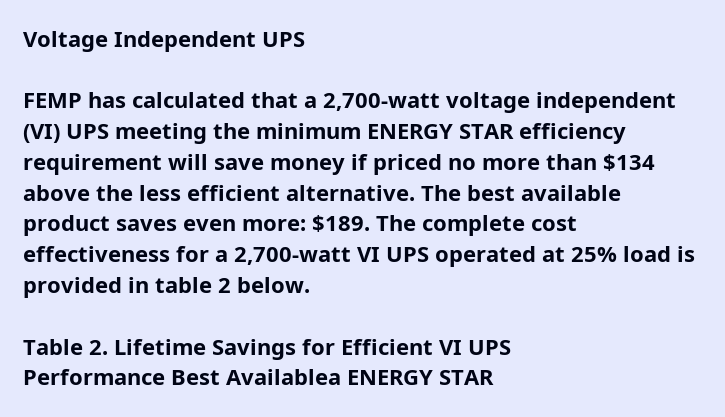Voltage Independent UPS

FEMP has calculated that a 2,700-watt voltage independent (VI) UPS meeting the minimum ENERGY STAR efficiency requirement will save money if priced no more than $134 above the less efficient alternative. The best available product saves even more: $189. The complete cost effectiveness for a 2,700-watt VI UPS operated at 25% load is provided in table 2 below.

Table 2. Lifetime Savings for Efficient VI UPS
Performance Best Availablea ENERGY STAR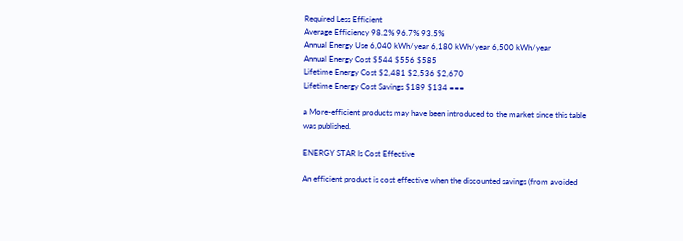Required Less Efficient
Average Efficiency 98.2% 96.7% 93.5%
Annual Energy Use 6,040 kWh/year 6,180 kWh/year 6,500 kWh/year
Annual Energy Cost $544 $556 $585
Lifetime Energy Cost $2,481 $2,536 $2,670
Lifetime Energy Cost Savings $189 $134 ===

a More-efficient products may have been introduced to the market since this table was published.

ENERGY STAR Is Cost Effective

An efficient product is cost effective when the discounted savings (from avoided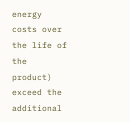energy costs over the life of the product) exceed the additional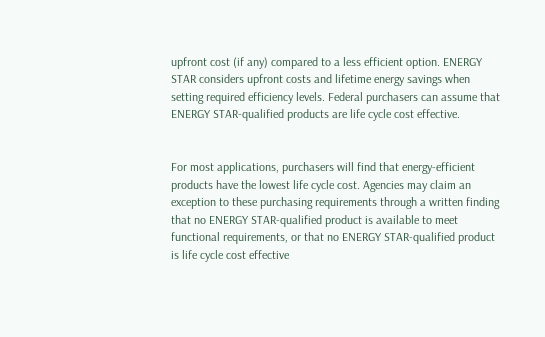upfront cost (if any) compared to a less efficient option. ENERGY STAR considers upfront costs and lifetime energy savings when setting required efficiency levels. Federal purchasers can assume that ENERGY STAR-qualified products are life cycle cost effective.


For most applications, purchasers will find that energy-efficient products have the lowest life cycle cost. Agencies may claim an exception to these purchasing requirements through a written finding that no ENERGY STAR-qualified product is available to meet functional requirements, or that no ENERGY STAR-qualified product is life cycle cost effective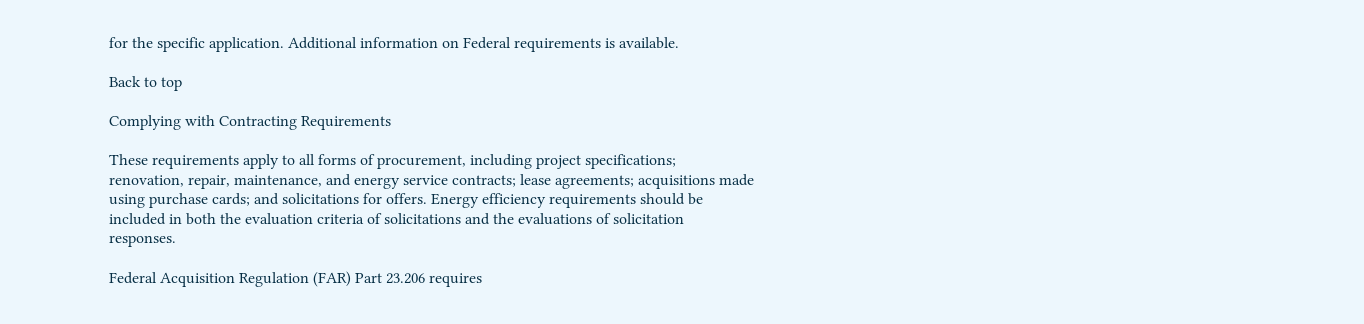for the specific application. Additional information on Federal requirements is available.

Back to top

Complying with Contracting Requirements

These requirements apply to all forms of procurement, including project specifications; renovation, repair, maintenance, and energy service contracts; lease agreements; acquisitions made using purchase cards; and solicitations for offers. Energy efficiency requirements should be included in both the evaluation criteria of solicitations and the evaluations of solicitation responses.

Federal Acquisition Regulation (FAR) Part 23.206 requires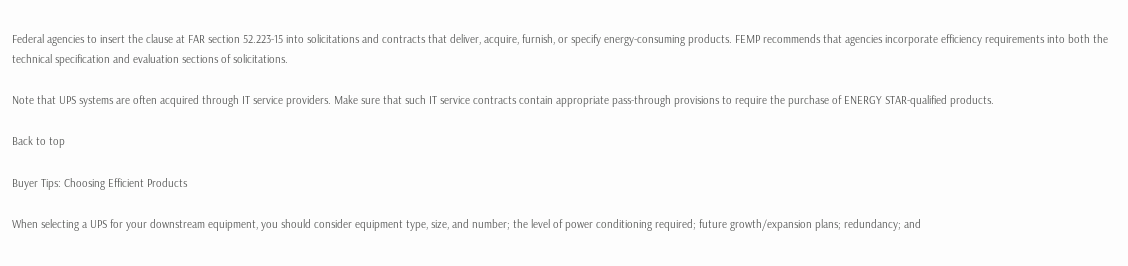Federal agencies to insert the clause at FAR section 52.223-15 into solicitations and contracts that deliver, acquire, furnish, or specify energy-consuming products. FEMP recommends that agencies incorporate efficiency requirements into both the technical specification and evaluation sections of solicitations.

Note that UPS systems are often acquired through IT service providers. Make sure that such IT service contracts contain appropriate pass-through provisions to require the purchase of ENERGY STAR-qualified products.

Back to top

Buyer Tips: Choosing Efficient Products

When selecting a UPS for your downstream equipment, you should consider equipment type, size, and number; the level of power conditioning required; future growth/expansion plans; redundancy; and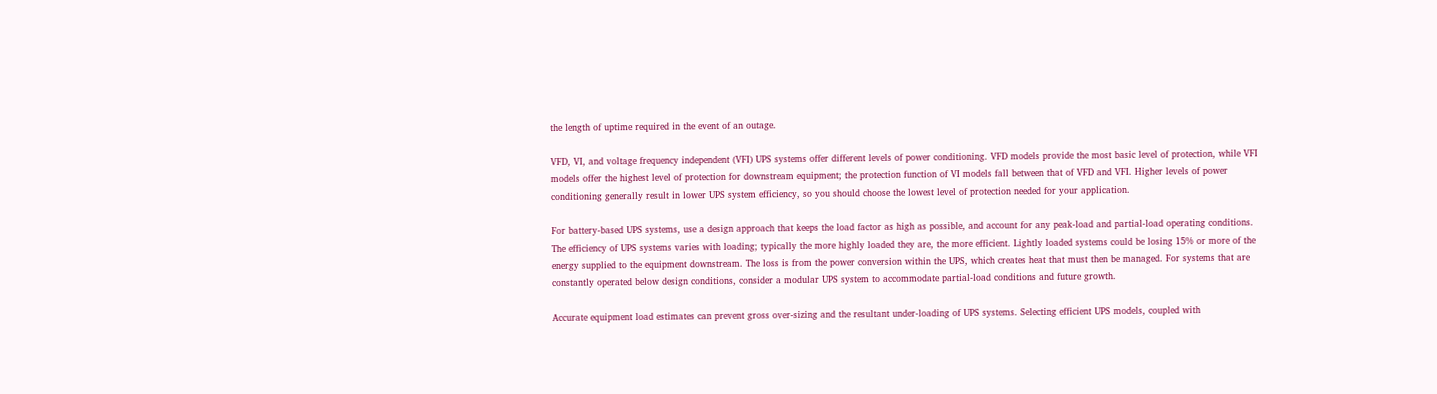the length of uptime required in the event of an outage.

VFD, VI, and voltage frequency independent (VFI) UPS systems offer different levels of power conditioning. VFD models provide the most basic level of protection, while VFI models offer the highest level of protection for downstream equipment; the protection function of VI models fall between that of VFD and VFI. Higher levels of power conditioning generally result in lower UPS system efficiency, so you should choose the lowest level of protection needed for your application.

For battery-based UPS systems, use a design approach that keeps the load factor as high as possible, and account for any peak-load and partial-load operating conditions. The efficiency of UPS systems varies with loading; typically the more highly loaded they are, the more efficient. Lightly loaded systems could be losing 15% or more of the energy supplied to the equipment downstream. The loss is from the power conversion within the UPS, which creates heat that must then be managed. For systems that are constantly operated below design conditions, consider a modular UPS system to accommodate partial-load conditions and future growth.

Accurate equipment load estimates can prevent gross over-sizing and the resultant under-loading of UPS systems. Selecting efficient UPS models, coupled with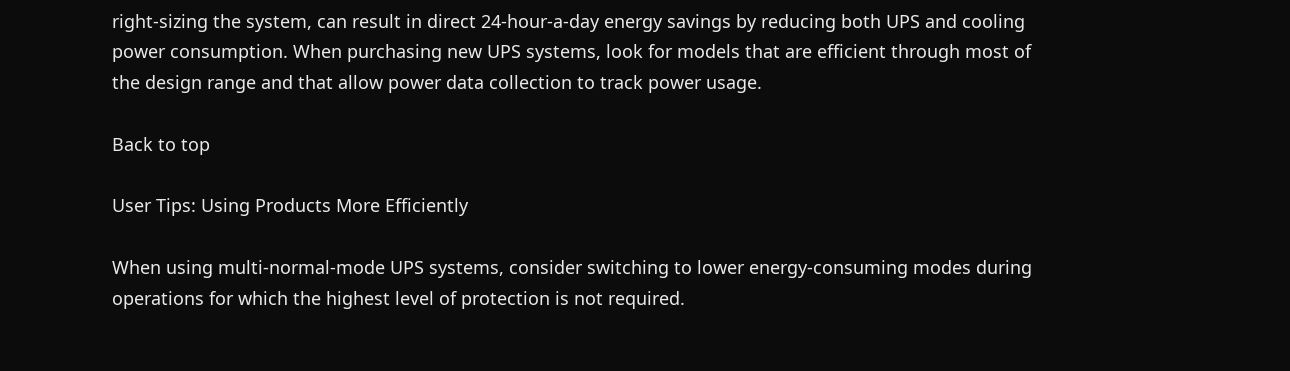right-sizing the system, can result in direct 24-hour-a-day energy savings by reducing both UPS and cooling power consumption. When purchasing new UPS systems, look for models that are efficient through most of the design range and that allow power data collection to track power usage.

Back to top

User Tips: Using Products More Efficiently

When using multi-normal-mode UPS systems, consider switching to lower energy-consuming modes during operations for which the highest level of protection is not required.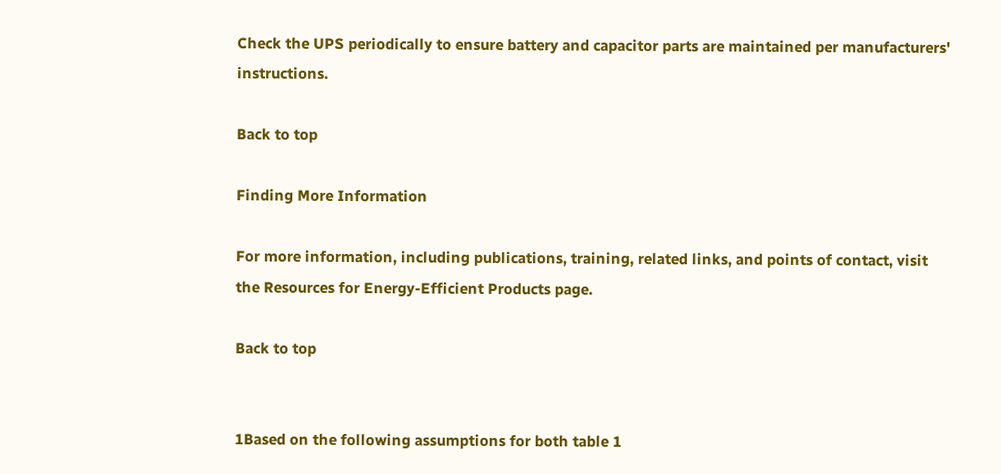Check the UPS periodically to ensure battery and capacitor parts are maintained per manufacturers' instructions.

Back to top

Finding More Information

For more information, including publications, training, related links, and points of contact, visit the Resources for Energy-Efficient Products page.

Back to top


1Based on the following assumptions for both table 1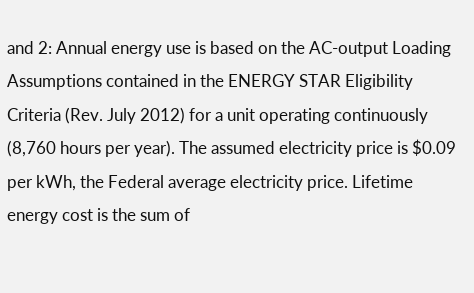and 2: Annual energy use is based on the AC-output Loading Assumptions contained in the ENERGY STAR Eligibility Criteria (Rev. July 2012) for a unit operating continuously (8,760 hours per year). The assumed electricity price is $0.09 per kWh, the Federal average electricity price. Lifetime energy cost is the sum of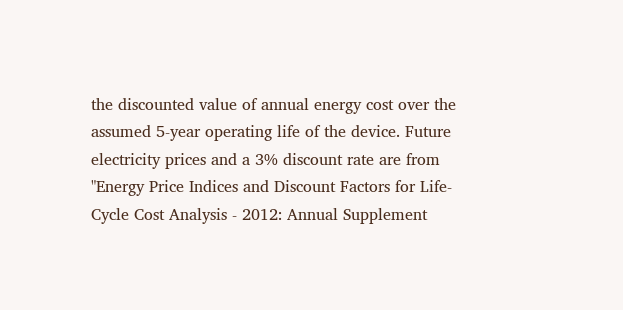the discounted value of annual energy cost over the assumed 5-year operating life of the device. Future electricity prices and a 3% discount rate are from "Energy Price Indices and Discount Factors for Life-Cycle Cost Analysis - 2012: Annual Supplement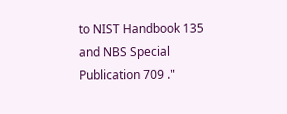to NIST Handbook 135 and NBS Special Publication 709 ."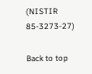(NISTIR 85-3273-27)

Back to top